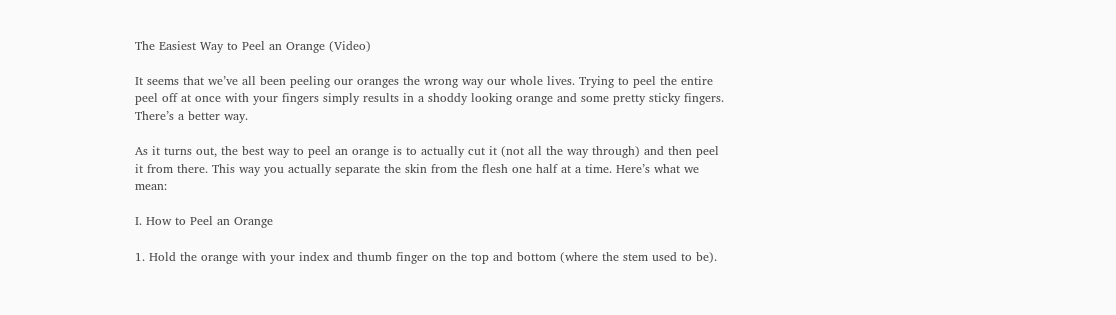The Easiest Way to Peel an Orange (Video)

It seems that we’ve all been peeling our oranges the wrong way our whole lives. Trying to peel the entire peel off at once with your fingers simply results in a shoddy looking orange and some pretty sticky fingers. There’s a better way.

As it turns out, the best way to peel an orange is to actually cut it (not all the way through) and then peel it from there. This way you actually separate the skin from the flesh one half at a time. Here’s what we mean:

I. How to Peel an Orange

1. Hold the orange with your index and thumb finger on the top and bottom (where the stem used to be).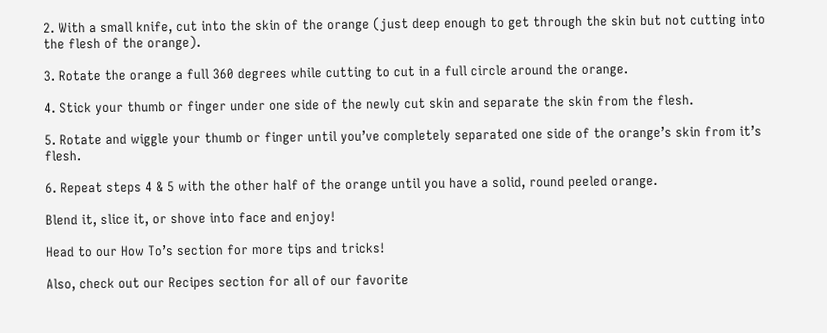2. With a small knife, cut into the skin of the orange (just deep enough to get through the skin but not cutting into the flesh of the orange).

3. Rotate the orange a full 360 degrees while cutting to cut in a full circle around the orange.

4. Stick your thumb or finger under one side of the newly cut skin and separate the skin from the flesh.

5. Rotate and wiggle your thumb or finger until you’ve completely separated one side of the orange’s skin from it’s flesh.

6. Repeat steps 4 & 5 with the other half of the orange until you have a solid, round peeled orange.

Blend it, slice it, or shove into face and enjoy!

Head to our How To’s section for more tips and tricks!

Also, check out our Recipes section for all of our favorite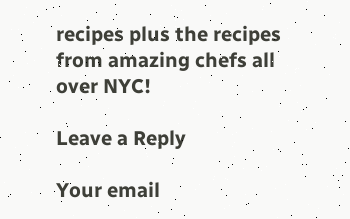recipes plus the recipes from amazing chefs all over NYC!

Leave a Reply

Your email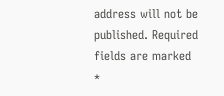address will not be published. Required fields are marked *